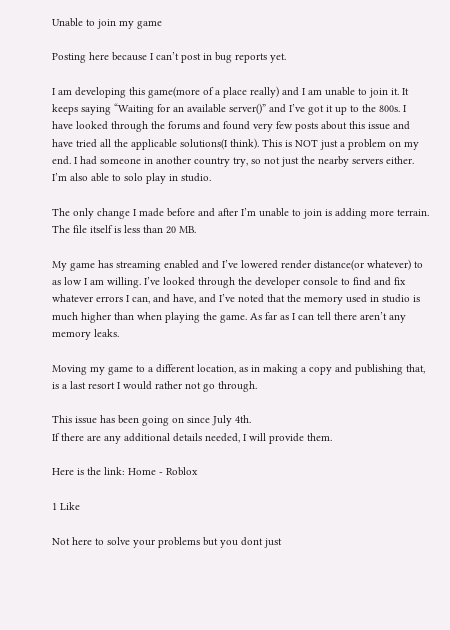Unable to join my game

Posting here because I can’t post in bug reports yet.

I am developing this game(more of a place really) and I am unable to join it. It keeps saying “Waiting for an available server()” and I’ve got it up to the 800s. I have looked through the forums and found very few posts about this issue and have tried all the applicable solutions(I think). This is NOT just a problem on my end. I had someone in another country try, so not just the nearby servers either. I’m also able to solo play in studio.

The only change I made before and after I’m unable to join is adding more terrain. The file itself is less than 20 MB.

My game has streaming enabled and I’ve lowered render distance(or whatever) to as low I am willing. I’ve looked through the developer console to find and fix whatever errors I can, and have, and I’ve noted that the memory used in studio is much higher than when playing the game. As far as I can tell there aren’t any memory leaks.

Moving my game to a different location, as in making a copy and publishing that, is a last resort I would rather not go through.

This issue has been going on since July 4th.
If there are any additional details needed, I will provide them.

Here is the link: Home - Roblox

1 Like

Not here to solve your problems but you dont just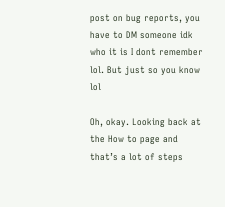post on bug reports, you have to DM someone idk who it is I dont remember lol. But just so you know lol

Oh, okay. Looking back at the How to page and that’s a lot of steps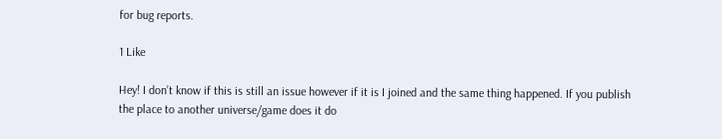for bug reports.

1 Like

Hey! I don’t know if this is still an issue however if it is I joined and the same thing happened. If you publish the place to another universe/game does it do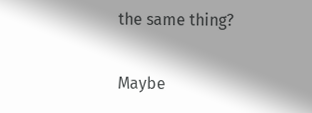the same thing?


Maybe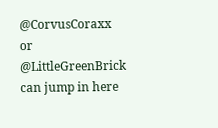@CorvusCoraxx or @LittleGreenBrick can jump in here